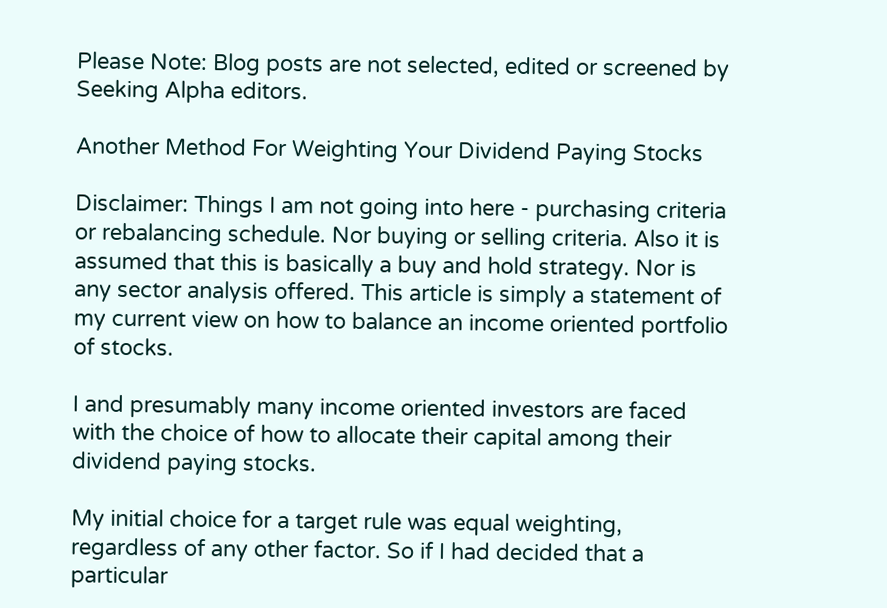Please Note: Blog posts are not selected, edited or screened by Seeking Alpha editors.

Another Method For Weighting Your Dividend Paying Stocks

Disclaimer: Things I am not going into here - purchasing criteria or rebalancing schedule. Nor buying or selling criteria. Also it is assumed that this is basically a buy and hold strategy. Nor is any sector analysis offered. This article is simply a statement of my current view on how to balance an income oriented portfolio of stocks.

I and presumably many income oriented investors are faced with the choice of how to allocate their capital among their dividend paying stocks.

My initial choice for a target rule was equal weighting, regardless of any other factor. So if I had decided that a particular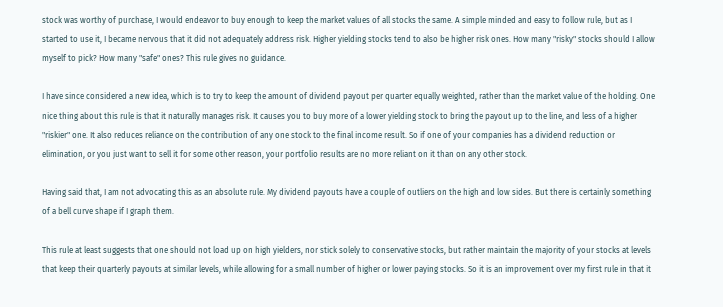stock was worthy of purchase, I would endeavor to buy enough to keep the market values of all stocks the same. A simple minded and easy to follow rule, but as I started to use it, I became nervous that it did not adequately address risk. Higher yielding stocks tend to also be higher risk ones. How many "risky" stocks should I allow myself to pick? How many "safe" ones? This rule gives no guidance.

I have since considered a new idea, which is to try to keep the amount of dividend payout per quarter equally weighted, rather than the market value of the holding. One nice thing about this rule is that it naturally manages risk. It causes you to buy more of a lower yielding stock to bring the payout up to the line, and less of a higher "riskier" one. It also reduces reliance on the contribution of any one stock to the final income result. So if one of your companies has a dividend reduction or elimination, or you just want to sell it for some other reason, your portfolio results are no more reliant on it than on any other stock.

Having said that, I am not advocating this as an absolute rule. My dividend payouts have a couple of outliers on the high and low sides. But there is certainly something of a bell curve shape if I graph them.

This rule at least suggests that one should not load up on high yielders, nor stick solely to conservative stocks, but rather maintain the majority of your stocks at levels that keep their quarterly payouts at similar levels, while allowing for a small number of higher or lower paying stocks. So it is an improvement over my first rule in that it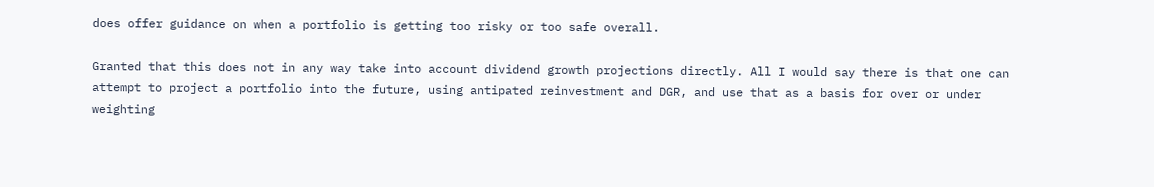does offer guidance on when a portfolio is getting too risky or too safe overall.

Granted that this does not in any way take into account dividend growth projections directly. All I would say there is that one can attempt to project a portfolio into the future, using antipated reinvestment and DGR, and use that as a basis for over or under weighting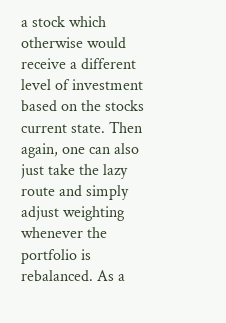a stock which otherwise would receive a different level of investment based on the stocks current state. Then again, one can also just take the lazy route and simply adjust weighting whenever the portfolio is rebalanced. As a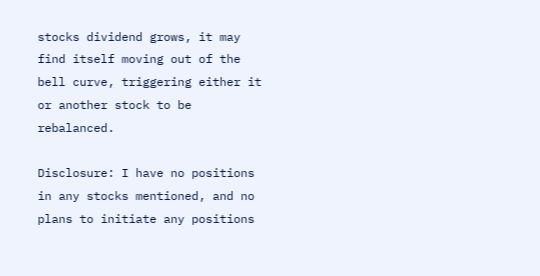stocks dividend grows, it may find itself moving out of the bell curve, triggering either it or another stock to be rebalanced.

Disclosure: I have no positions in any stocks mentioned, and no plans to initiate any positions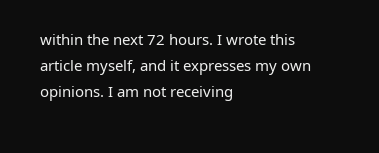within the next 72 hours. I wrote this article myself, and it expresses my own opinions. I am not receiving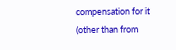compensation for it (other than from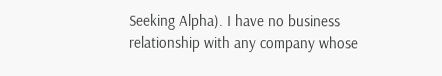Seeking Alpha). I have no business relationship with any company whose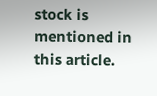stock is mentioned in this article.